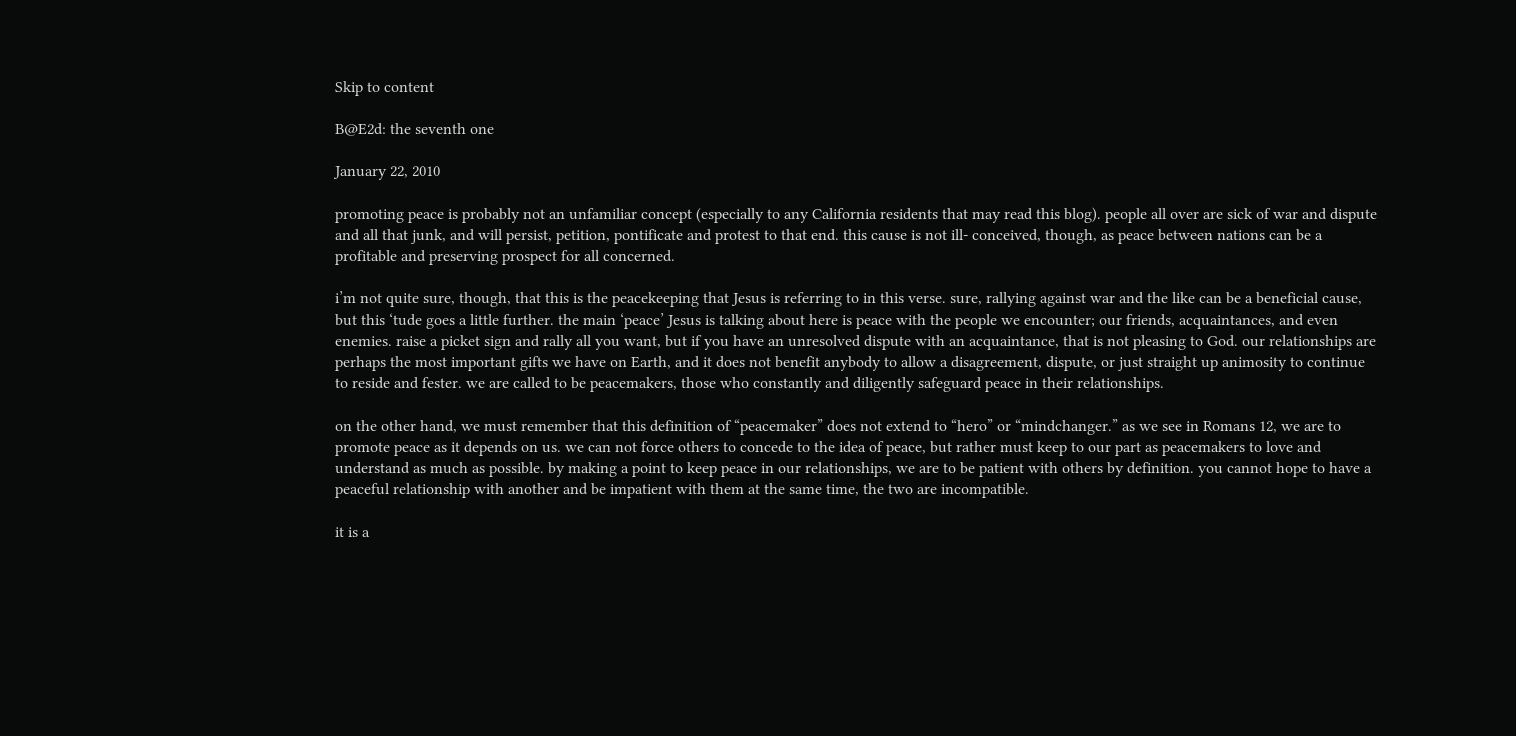Skip to content

B@E2d: the seventh one

January 22, 2010

promoting peace is probably not an unfamiliar concept (especially to any California residents that may read this blog). people all over are sick of war and dispute and all that junk, and will persist, petition, pontificate and protest to that end. this cause is not ill- conceived, though, as peace between nations can be a profitable and preserving prospect for all concerned.

i’m not quite sure, though, that this is the peacekeeping that Jesus is referring to in this verse. sure, rallying against war and the like can be a beneficial cause, but this ‘tude goes a little further. the main ‘peace’ Jesus is talking about here is peace with the people we encounter; our friends, acquaintances, and even enemies. raise a picket sign and rally all you want, but if you have an unresolved dispute with an acquaintance, that is not pleasing to God. our relationships are perhaps the most important gifts we have on Earth, and it does not benefit anybody to allow a disagreement, dispute, or just straight up animosity to continue to reside and fester. we are called to be peacemakers, those who constantly and diligently safeguard peace in their relationships.

on the other hand, we must remember that this definition of “peacemaker” does not extend to “hero” or “mindchanger.” as we see in Romans 12, we are to promote peace as it depends on us. we can not force others to concede to the idea of peace, but rather must keep to our part as peacemakers to love and understand as much as possible. by making a point to keep peace in our relationships, we are to be patient with others by definition. you cannot hope to have a peaceful relationship with another and be impatient with them at the same time, the two are incompatible.

it is a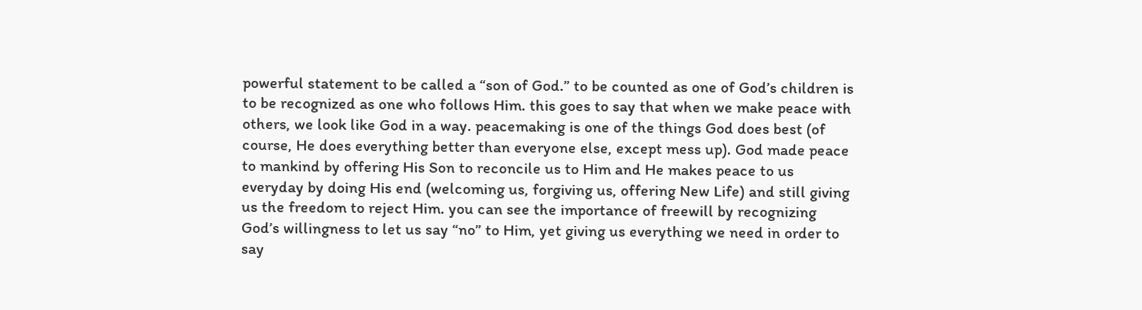powerful statement to be called a “son of God.” to be counted as one of God’s children is to be recognized as one who follows Him. this goes to say that when we make peace with others, we look like God in a way. peacemaking is one of the things God does best (of course, He does everything better than everyone else, except mess up). God made peace to mankind by offering His Son to reconcile us to Him and He makes peace to us everyday by doing His end (welcoming us, forgiving us, offering New Life) and still giving us the freedom to reject Him. you can see the importance of freewill by recognizing God’s willingness to let us say “no” to Him, yet giving us everything we need in order to say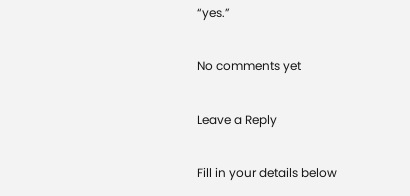“yes.”

No comments yet

Leave a Reply

Fill in your details below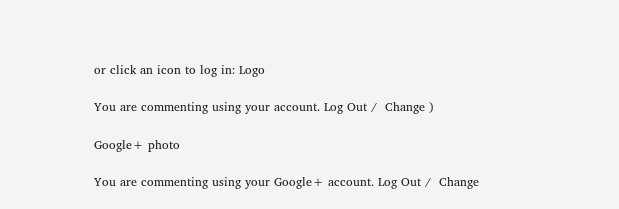or click an icon to log in: Logo

You are commenting using your account. Log Out /  Change )

Google+ photo

You are commenting using your Google+ account. Log Out /  Change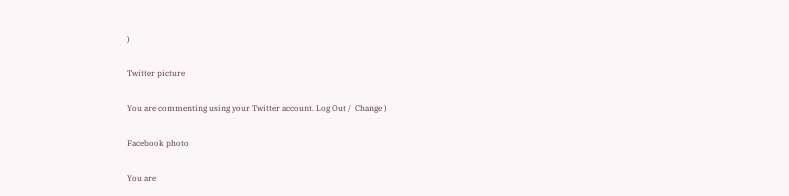)

Twitter picture

You are commenting using your Twitter account. Log Out /  Change )

Facebook photo

You are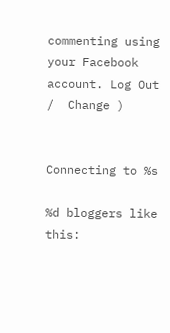commenting using your Facebook account. Log Out /  Change )


Connecting to %s

%d bloggers like this: